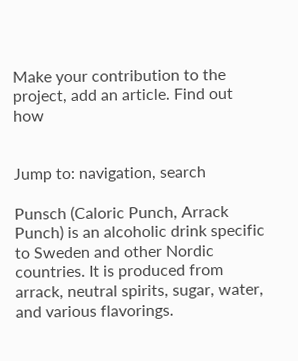Make your contribution to the project, add an article. Find out how


Jump to: navigation, search

Punsch (Caloric Punch, Arrack Punch) is an alcoholic drink specific to Sweden and other Nordic countries. It is produced from arrack, neutral spirits, sugar, water, and various flavorings.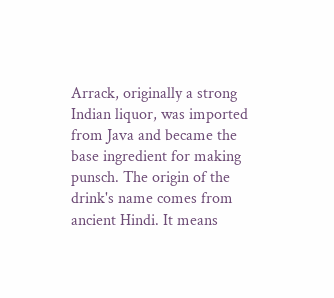Arrack, originally a strong Indian liquor, was imported from Java and became the base ingredient for making punsch. The origin of the drink's name comes from ancient Hindi. It means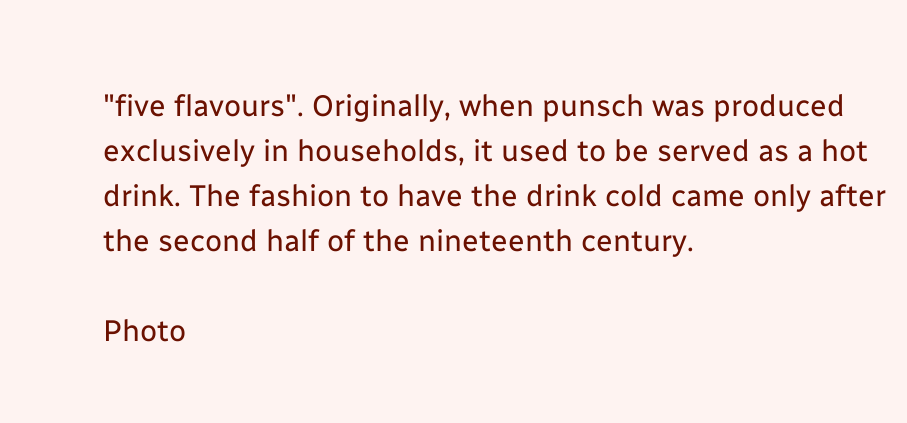"five flavours". Originally, when punsch was produced exclusively in households, it used to be served as a hot drink. The fashion to have the drink cold came only after the second half of the nineteenth century.

Photo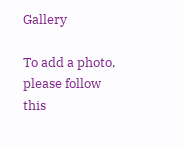Gallery

To add a photo, please follow this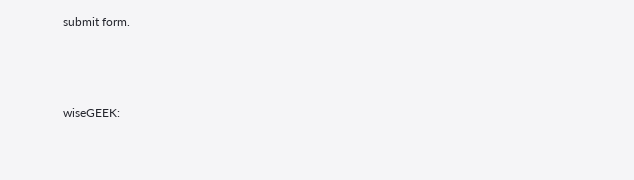submit form.



wiseGEEK: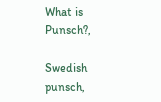What is Punsch?,

Swedish punsch,